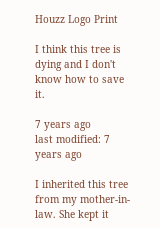Houzz Logo Print

I think this tree is dying and I don't know how to save it.

7 years ago
last modified: 7 years ago

I inherited this tree from my mother-in-law. She kept it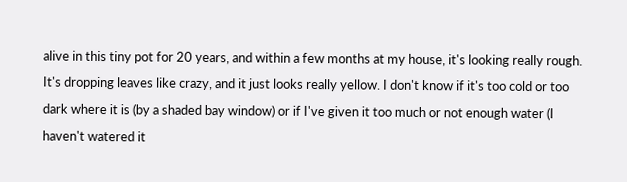alive in this tiny pot for 20 years, and within a few months at my house, it's looking really rough. It's dropping leaves like crazy, and it just looks really yellow. I don't know if it's too cold or too dark where it is (by a shaded bay window) or if I've given it too much or not enough water (I haven't watered it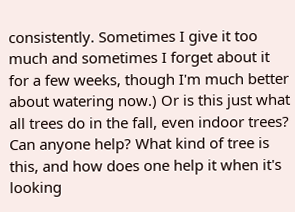consistently. Sometimes I give it too much and sometimes I forget about it for a few weeks, though I'm much better about watering now.) Or is this just what all trees do in the fall, even indoor trees? Can anyone help? What kind of tree is this, and how does one help it when it's looking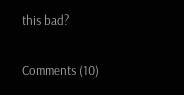this bad?

Comments (10)